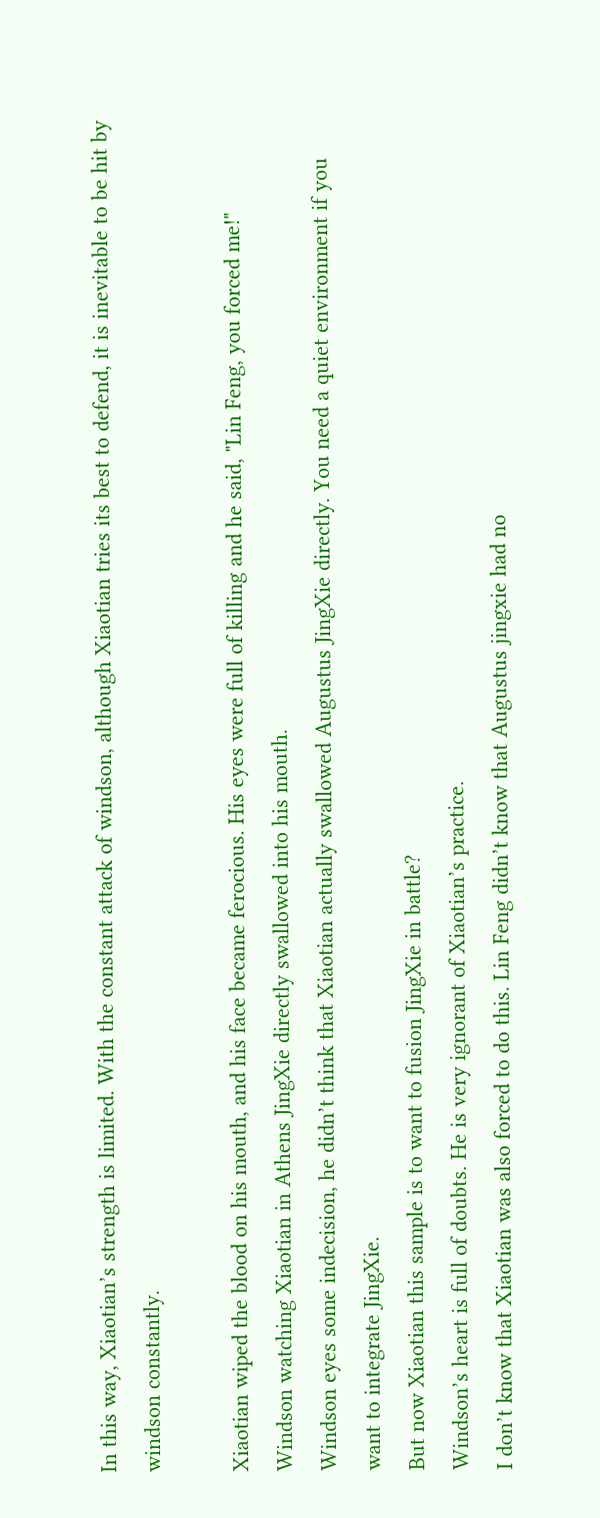In this way, Xiaotian’s strength is limited. With the constant attack of windson, although Xiaotian tries its best to defend, it is inevitable to be hit by windson constantly.

Xiaotian wiped the blood on his mouth, and his face became ferocious. His eyes were full of killing and he said, "Lin Feng, you forced me!"
Windson watching Xiaotian in Athens JingXie directly swallowed into his mouth.
Windson eyes some indecision, he didn’t think that Xiaotian actually swallowed Augustus JingXie directly. You need a quiet environment if you want to integrate JingXie.
But now Xiaotian this sample is to want to fusion JingXie in battle?
Windson’s heart is full of doubts. He is very ignorant of Xiaotian’s practice.
I don’t know that Xiaotian was also forced to do this. Lin Feng didn’t know that Augustus jingxie had no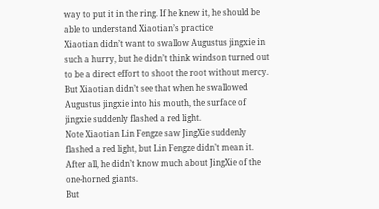way to put it in the ring. If he knew it, he should be able to understand Xiaotian’s practice
Xiaotian didn’t want to swallow Augustus jingxie in such a hurry, but he didn’t think windson turned out to be a direct effort to shoot the root without mercy.
But Xiaotian didn’t see that when he swallowed Augustus jingxie into his mouth, the surface of jingxie suddenly flashed a red light.
Note Xiaotian Lin Fengze saw JingXie suddenly flashed a red light, but Lin Fengze didn’t mean it. After all, he didn’t know much about JingXie of the one-horned giants.
But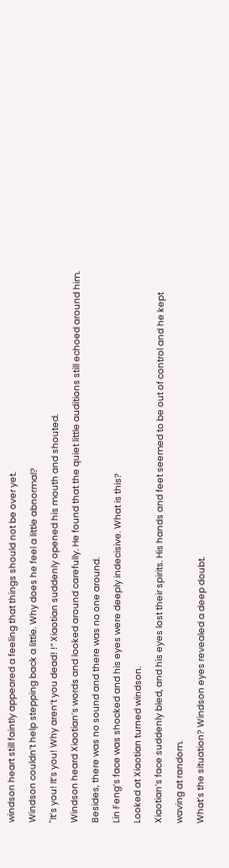windson heart still faintly appeared a feeling that things should not be over yet.
Windson couldn’t help stepping back a little. Why does he feel a little abnormal?
"It’s you! It’s you! Why aren’t you dead! !” Xiaotian suddenly opened his mouth and shouted.
Windson heard Xiaotian’s words and looked around carefully. He found that the quiet little auditions still echoed around him. Besides, there was no sound and there was no one around.
Lin Feng’s face was shocked and his eyes were deeply indecisive. What is this?
Looked at Xiaotian turned windson.
Xiaotian’s face suddenly bled, and his eyes lost their spirits. His hands and feet seemed to be out of control and he kept waving at random.
What’s the situation? Windson eyes revealed a deep doubt.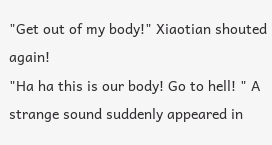"Get out of my body!" Xiaotian shouted again!
"Ha ha this is our body! Go to hell! " A strange sound suddenly appeared in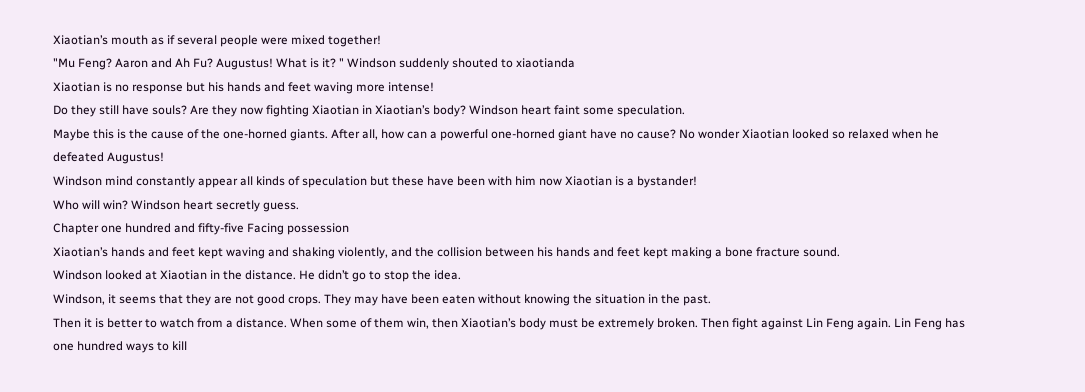Xiaotian’s mouth as if several people were mixed together!
"Mu Feng? Aaron and Ah Fu? Augustus! What is it? " Windson suddenly shouted to xiaotianda
Xiaotian is no response but his hands and feet waving more intense!
Do they still have souls? Are they now fighting Xiaotian in Xiaotian’s body? Windson heart faint some speculation.
Maybe this is the cause of the one-horned giants. After all, how can a powerful one-horned giant have no cause? No wonder Xiaotian looked so relaxed when he defeated Augustus!
Windson mind constantly appear all kinds of speculation but these have been with him now Xiaotian is a bystander!
Who will win? Windson heart secretly guess.
Chapter one hundred and fifty-five Facing possession
Xiaotian’s hands and feet kept waving and shaking violently, and the collision between his hands and feet kept making a bone fracture sound.
Windson looked at Xiaotian in the distance. He didn’t go to stop the idea.
Windson, it seems that they are not good crops. They may have been eaten without knowing the situation in the past.
Then it is better to watch from a distance. When some of them win, then Xiaotian’s body must be extremely broken. Then fight against Lin Feng again. Lin Feng has one hundred ways to kill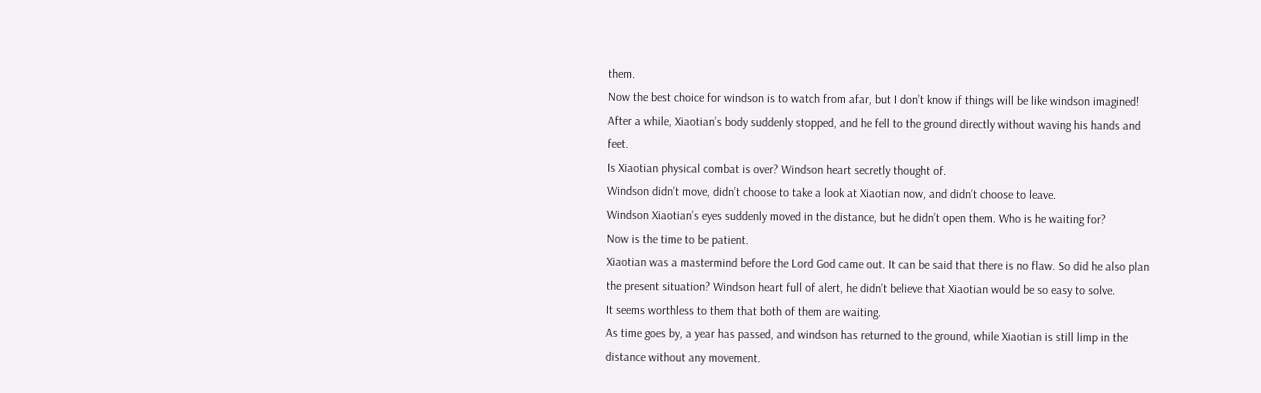them.
Now the best choice for windson is to watch from afar, but I don’t know if things will be like windson imagined!
After a while, Xiaotian’s body suddenly stopped, and he fell to the ground directly without waving his hands and feet.
Is Xiaotian physical combat is over? Windson heart secretly thought of.
Windson didn’t move, didn’t choose to take a look at Xiaotian now, and didn’t choose to leave.
Windson Xiaotian’s eyes suddenly moved in the distance, but he didn’t open them. Who is he waiting for?
Now is the time to be patient.
Xiaotian was a mastermind before the Lord God came out. It can be said that there is no flaw. So did he also plan the present situation? Windson heart full of alert, he didn’t believe that Xiaotian would be so easy to solve.
It seems worthless to them that both of them are waiting.
As time goes by, a year has passed, and windson has returned to the ground, while Xiaotian is still limp in the distance without any movement.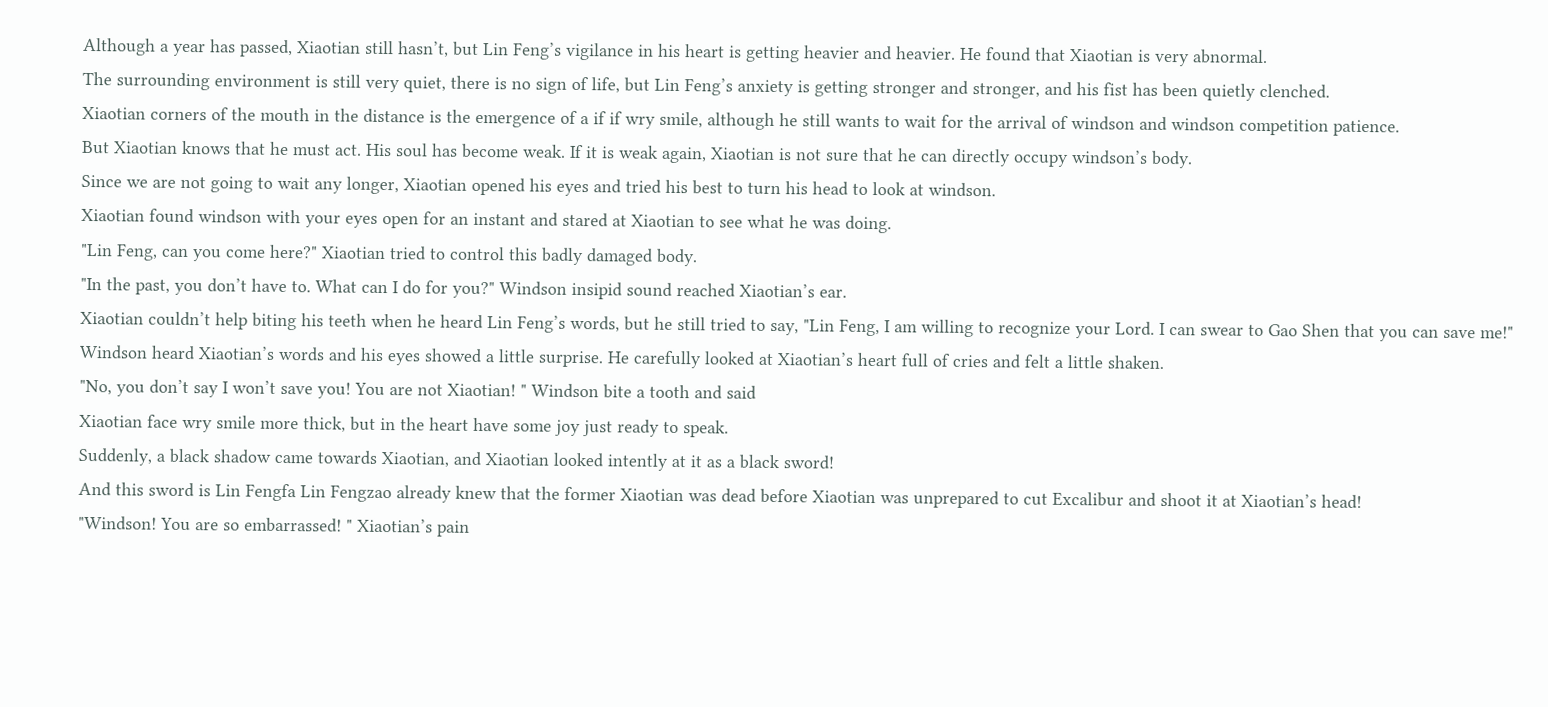Although a year has passed, Xiaotian still hasn’t, but Lin Feng’s vigilance in his heart is getting heavier and heavier. He found that Xiaotian is very abnormal.
The surrounding environment is still very quiet, there is no sign of life, but Lin Feng’s anxiety is getting stronger and stronger, and his fist has been quietly clenched.
Xiaotian corners of the mouth in the distance is the emergence of a if if wry smile, although he still wants to wait for the arrival of windson and windson competition patience.
But Xiaotian knows that he must act. His soul has become weak. If it is weak again, Xiaotian is not sure that he can directly occupy windson’s body.
Since we are not going to wait any longer, Xiaotian opened his eyes and tried his best to turn his head to look at windson.
Xiaotian found windson with your eyes open for an instant and stared at Xiaotian to see what he was doing.
"Lin Feng, can you come here?" Xiaotian tried to control this badly damaged body.
"In the past, you don’t have to. What can I do for you?" Windson insipid sound reached Xiaotian’s ear.
Xiaotian couldn’t help biting his teeth when he heard Lin Feng’s words, but he still tried to say, "Lin Feng, I am willing to recognize your Lord. I can swear to Gao Shen that you can save me!"
Windson heard Xiaotian’s words and his eyes showed a little surprise. He carefully looked at Xiaotian’s heart full of cries and felt a little shaken.
"No, you don’t say I won’t save you! You are not Xiaotian! " Windson bite a tooth and said
Xiaotian face wry smile more thick, but in the heart have some joy just ready to speak.
Suddenly, a black shadow came towards Xiaotian, and Xiaotian looked intently at it as a black sword!
And this sword is Lin Fengfa Lin Fengzao already knew that the former Xiaotian was dead before Xiaotian was unprepared to cut Excalibur and shoot it at Xiaotian’s head!
"Windson! You are so embarrassed! " Xiaotian’s pain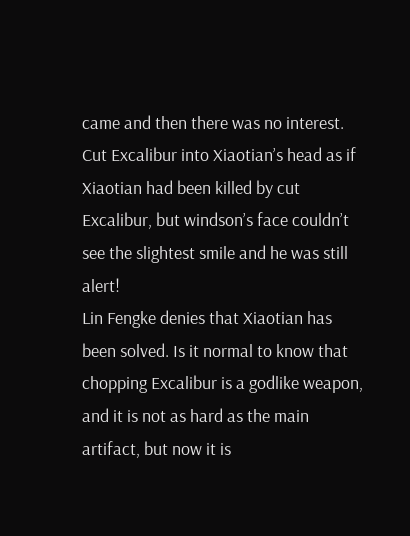came and then there was no interest.
Cut Excalibur into Xiaotian’s head as if Xiaotian had been killed by cut Excalibur, but windson’s face couldn’t see the slightest smile and he was still alert!
Lin Fengke denies that Xiaotian has been solved. Is it normal to know that chopping Excalibur is a godlike weapon, and it is not as hard as the main artifact, but now it is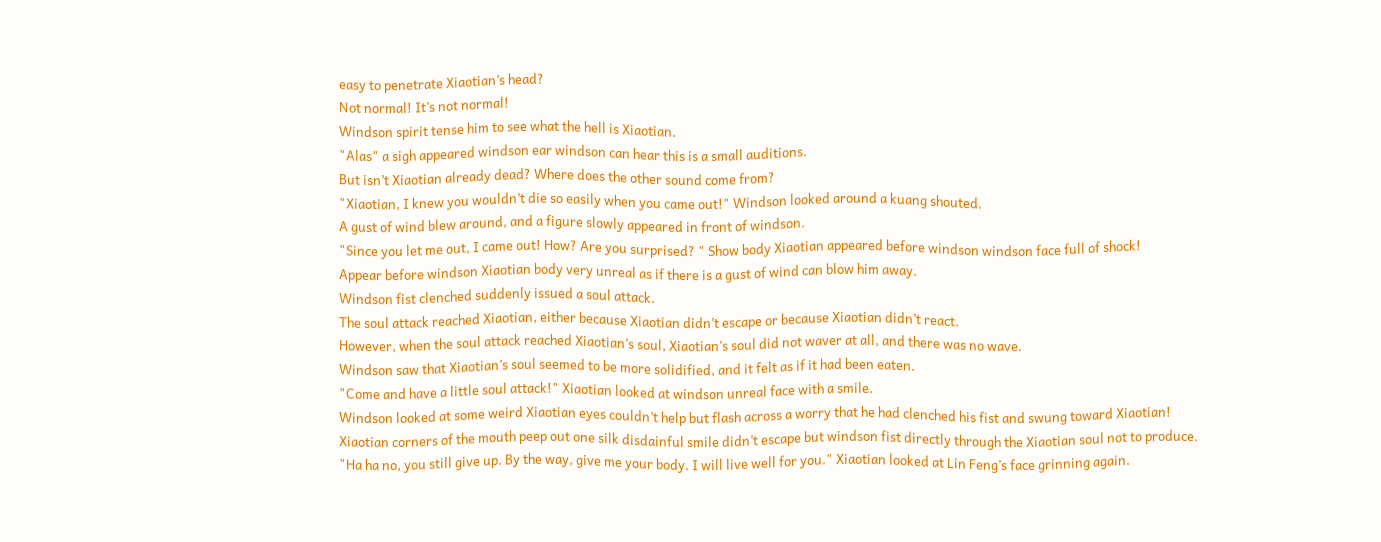easy to penetrate Xiaotian’s head?
Not normal! It’s not normal!
Windson spirit tense him to see what the hell is Xiaotian.
"Alas" a sigh appeared windson ear windson can hear this is a small auditions.
But isn’t Xiaotian already dead? Where does the other sound come from?
"Xiaotian, I knew you wouldn’t die so easily when you came out!" Windson looked around a kuang shouted.
A gust of wind blew around, and a figure slowly appeared in front of windson.
"Since you let me out, I came out! How? Are you surprised? " Show body Xiaotian appeared before windson windson face full of shock!
Appear before windson Xiaotian body very unreal as if there is a gust of wind can blow him away.
Windson fist clenched suddenly issued a soul attack.
The soul attack reached Xiaotian, either because Xiaotian didn’t escape or because Xiaotian didn’t react.
However, when the soul attack reached Xiaotian’s soul, Xiaotian’s soul did not waver at all, and there was no wave.
Windson saw that Xiaotian’s soul seemed to be more solidified, and it felt as if it had been eaten.
"Come and have a little soul attack!" Xiaotian looked at windson unreal face with a smile.
Windson looked at some weird Xiaotian eyes couldn’t help but flash across a worry that he had clenched his fist and swung toward Xiaotian!
Xiaotian corners of the mouth peep out one silk disdainful smile didn’t escape but windson fist directly through the Xiaotian soul not to produce.
"Ha ha no, you still give up. By the way, give me your body. I will live well for you." Xiaotian looked at Lin Feng’s face grinning again.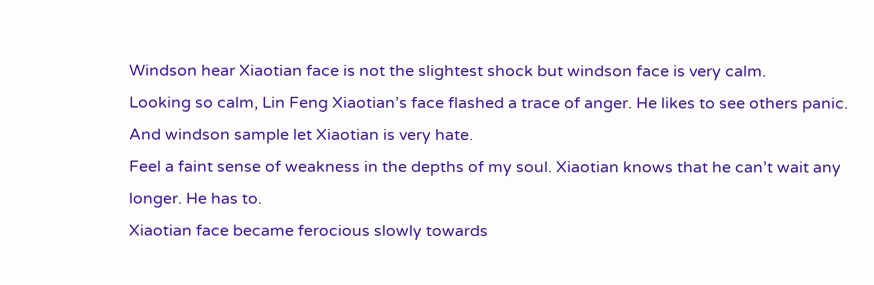Windson hear Xiaotian face is not the slightest shock but windson face is very calm.
Looking so calm, Lin Feng Xiaotian’s face flashed a trace of anger. He likes to see others panic.
And windson sample let Xiaotian is very hate.
Feel a faint sense of weakness in the depths of my soul. Xiaotian knows that he can’t wait any longer. He has to.
Xiaotian face became ferocious slowly towards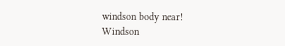windson body near!
Windson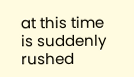at this time is suddenly rushed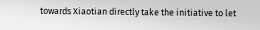towards Xiaotian directly take the initiative to let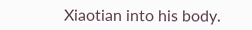Xiaotian into his body.